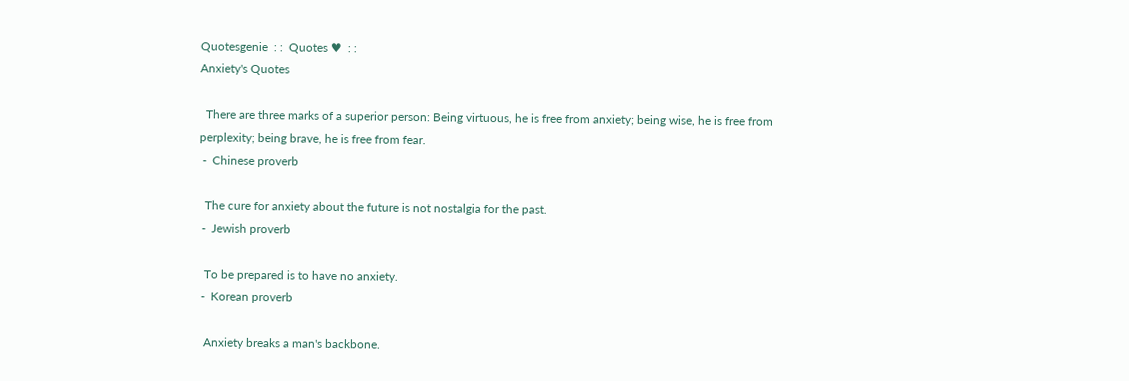Quotesgenie  : :  Quotes ♥  : :
Anxiety's Quotes

  There are three marks of a superior person: Being virtuous, he is free from anxiety; being wise, he is free from perplexity; being brave, he is free from fear.
 -  Chinese proverb

  The cure for anxiety about the future is not nostalgia for the past.
 -  Jewish proverb

  To be prepared is to have no anxiety.
 -  Korean proverb

  Anxiety breaks a man's backbone.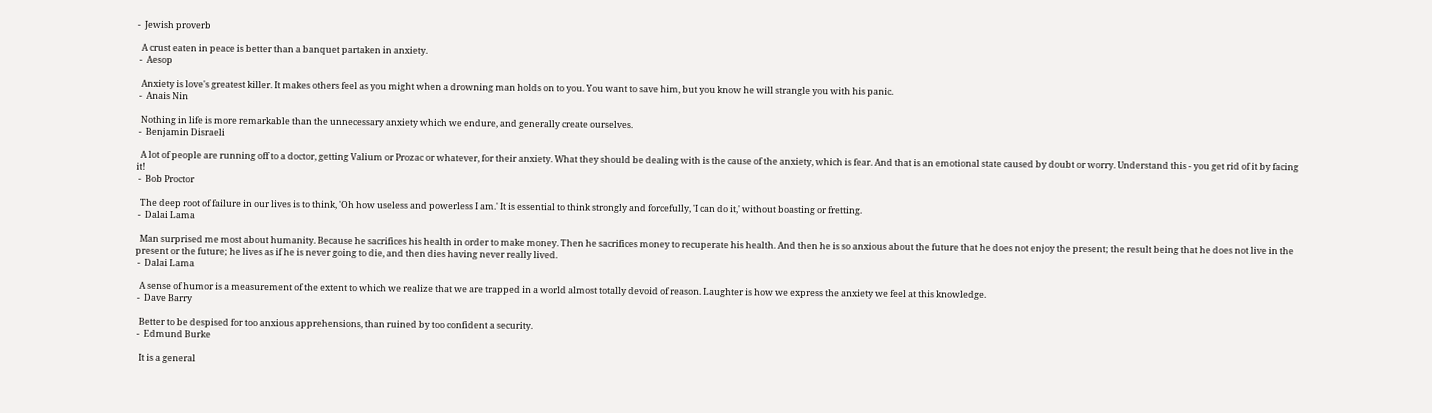-  Jewish proverb

  A crust eaten in peace is better than a banquet partaken in anxiety.
 -  Aesop

  Anxiety is love's greatest killer. It makes others feel as you might when a drowning man holds on to you. You want to save him, but you know he will strangle you with his panic.
 -  Anais Nin

  Nothing in life is more remarkable than the unnecessary anxiety which we endure, and generally create ourselves.
 -  Benjamin Disraeli

  A lot of people are running off to a doctor, getting Valium or Prozac or whatever, for their anxiety. What they should be dealing with is the cause of the anxiety, which is fear. And that is an emotional state caused by doubt or worry. Understand this - you get rid of it by facing it!
 -  Bob Proctor

  The deep root of failure in our lives is to think, 'Oh how useless and powerless I am.' It is essential to think strongly and forcefully, 'I can do it,' without boasting or fretting.
 -  Dalai Lama

  Man surprised me most about humanity. Because he sacrifices his health in order to make money. Then he sacrifices money to recuperate his health. And then he is so anxious about the future that he does not enjoy the present; the result being that he does not live in the present or the future; he lives as if he is never going to die, and then dies having never really lived.
 -  Dalai Lama

  A sense of humor is a measurement of the extent to which we realize that we are trapped in a world almost totally devoid of reason. Laughter is how we express the anxiety we feel at this knowledge.
 -  Dave Barry

  Better to be despised for too anxious apprehensions, than ruined by too confident a security.
 -  Edmund Burke

  It is a general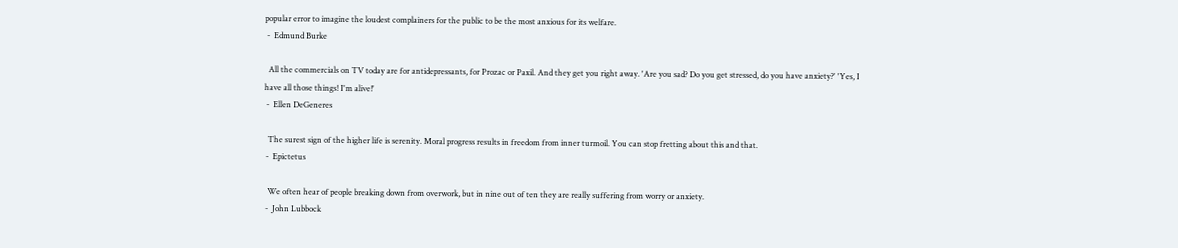popular error to imagine the loudest complainers for the public to be the most anxious for its welfare.
 -  Edmund Burke

  All the commercials on TV today are for antidepressants, for Prozac or Paxil. And they get you right away. 'Are you sad? Do you get stressed, do you have anxiety?' 'Yes, I have all those things! I'm alive!'
 -  Ellen DeGeneres

  The surest sign of the higher life is serenity. Moral progress results in freedom from inner turmoil. You can stop fretting about this and that.
 -  Epictetus

  We often hear of people breaking down from overwork, but in nine out of ten they are really suffering from worry or anxiety.
 -  John Lubbock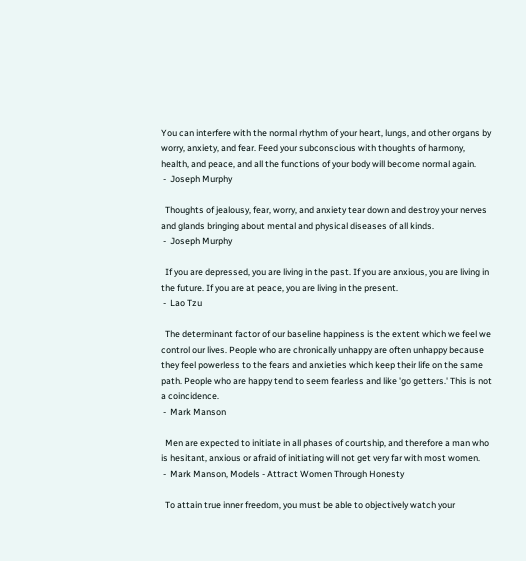You can interfere with the normal rhythm of your heart, lungs, and other organs by worry, anxiety, and fear. Feed your subconscious with thoughts of harmony, health, and peace, and all the functions of your body will become normal again.
 -  Joseph Murphy

  Thoughts of jealousy, fear, worry, and anxiety tear down and destroy your nerves and glands bringing about mental and physical diseases of all kinds.
 -  Joseph Murphy

  If you are depressed, you are living in the past. If you are anxious, you are living in the future. If you are at peace, you are living in the present.
 -  Lao Tzu

  The determinant factor of our baseline happiness is the extent which we feel we control our lives. People who are chronically unhappy are often unhappy because they feel powerless to the fears and anxieties which keep their life on the same path. People who are happy tend to seem fearless and like 'go getters.' This is not a coincidence.
 -  Mark Manson

  Men are expected to initiate in all phases of courtship, and therefore a man who is hesitant, anxious or afraid of initiating will not get very far with most women.
 -  Mark Manson, Models - Attract Women Through Honesty

  To attain true inner freedom, you must be able to objectively watch your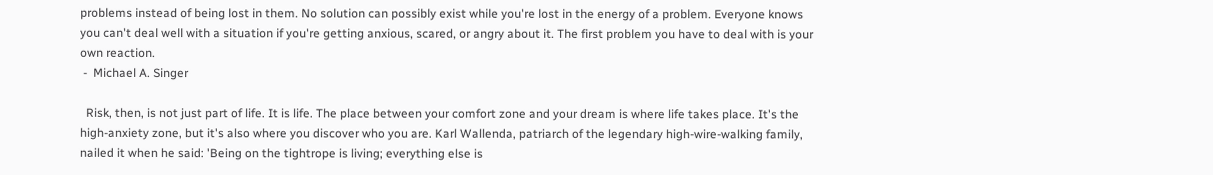problems instead of being lost in them. No solution can possibly exist while you're lost in the energy of a problem. Everyone knows you can't deal well with a situation if you're getting anxious, scared, or angry about it. The first problem you have to deal with is your own reaction.
 -  Michael A. Singer

  Risk, then, is not just part of life. It is life. The place between your comfort zone and your dream is where life takes place. It's the high-anxiety zone, but it's also where you discover who you are. Karl Wallenda, patriarch of the legendary high-wire-walking family, nailed it when he said: 'Being on the tightrope is living; everything else is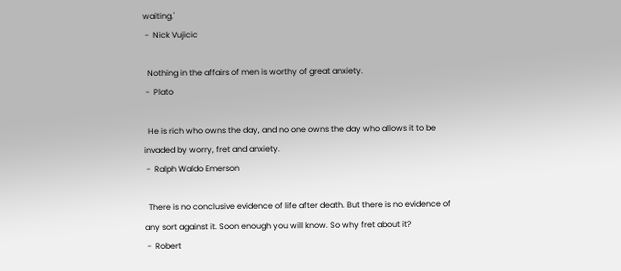waiting.'
 -  Nick Vujicic

  Nothing in the affairs of men is worthy of great anxiety.
 -  Plato

  He is rich who owns the day, and no one owns the day who allows it to be invaded by worry, fret and anxiety.
 -  Ralph Waldo Emerson

  There is no conclusive evidence of life after death. But there is no evidence of any sort against it. Soon enough you will know. So why fret about it?
 -  Robert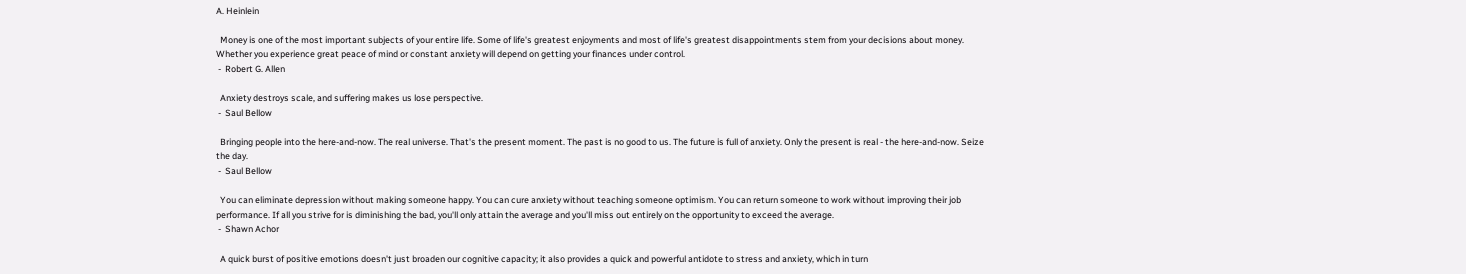A. Heinlein

  Money is one of the most important subjects of your entire life. Some of life's greatest enjoyments and most of life's greatest disappointments stem from your decisions about money. Whether you experience great peace of mind or constant anxiety will depend on getting your finances under control.
 -  Robert G. Allen

  Anxiety destroys scale, and suffering makes us lose perspective.
 -  Saul Bellow

  Bringing people into the here-and-now. The real universe. That's the present moment. The past is no good to us. The future is full of anxiety. Only the present is real - the here-and-now. Seize the day.
 -  Saul Bellow

  You can eliminate depression without making someone happy. You can cure anxiety without teaching someone optimism. You can return someone to work without improving their job performance. If all you strive for is diminishing the bad, you'll only attain the average and you'll miss out entirely on the opportunity to exceed the average.
 -  Shawn Achor

  A quick burst of positive emotions doesn't just broaden our cognitive capacity; it also provides a quick and powerful antidote to stress and anxiety, which in turn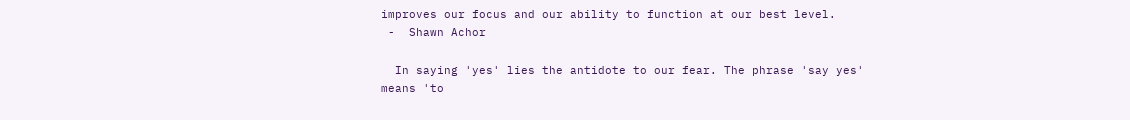improves our focus and our ability to function at our best level.
 -  Shawn Achor

  In saying 'yes' lies the antidote to our fear. The phrase 'say yes' means 'to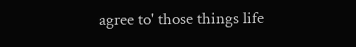agree to' those things life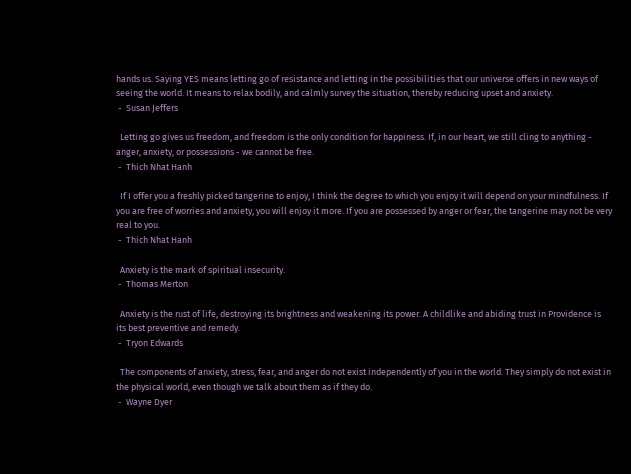hands us. Saying YES means letting go of resistance and letting in the possibilities that our universe offers in new ways of seeing the world. It means to relax bodily, and calmly survey the situation, thereby reducing upset and anxiety.
 -  Susan Jeffers

  Letting go gives us freedom, and freedom is the only condition for happiness. If, in our heart, we still cling to anything - anger, anxiety, or possessions - we cannot be free.
 -  Thich Nhat Hanh

  If I offer you a freshly picked tangerine to enjoy, I think the degree to which you enjoy it will depend on your mindfulness. If you are free of worries and anxiety, you will enjoy it more. If you are possessed by anger or fear, the tangerine may not be very real to you.
 -  Thich Nhat Hanh

  Anxiety is the mark of spiritual insecurity.
 -  Thomas Merton

  Anxiety is the rust of life, destroying its brightness and weakening its power. A childlike and abiding trust in Providence is its best preventive and remedy.
 -  Tryon Edwards

  The components of anxiety, stress, fear, and anger do not exist independently of you in the world. They simply do not exist in the physical world, even though we talk about them as if they do.
 -  Wayne Dyer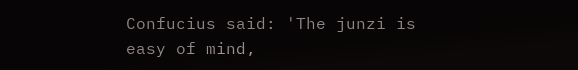Confucius said: 'The junzi is easy of mind,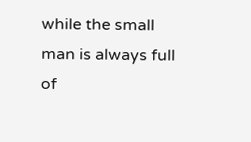while the small man is always full of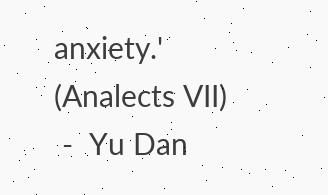anxiety.' (Analects VII)
 -  Yu Dan